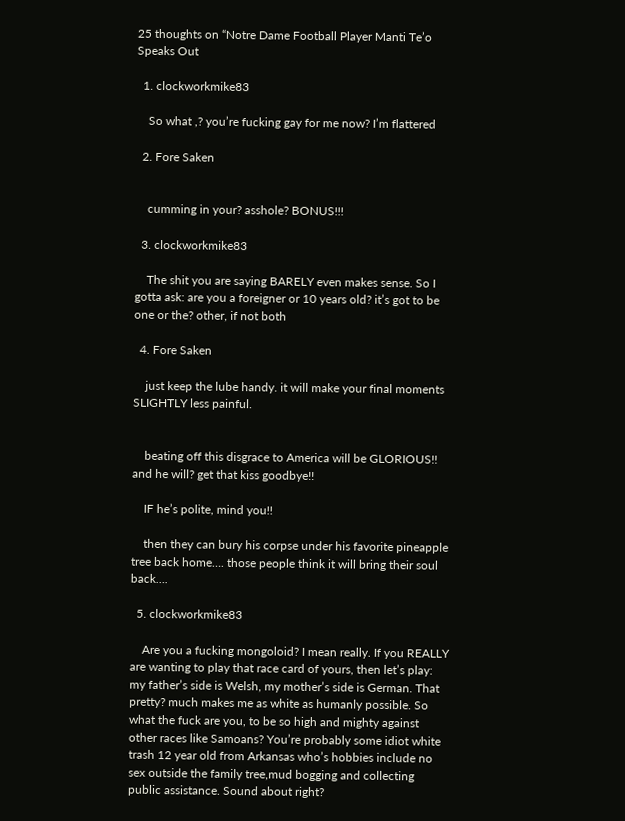25 thoughts on “Notre Dame Football Player Manti Te’o Speaks Out

  1. clockworkmike83

    So what ,? you’re fucking gay for me now? I’m flattered

  2. Fore Saken


    cumming in your? asshole? BONUS!!!

  3. clockworkmike83

    The shit you are saying BARELY even makes sense. So I gotta ask: are you a foreigner or 10 years old? it’s got to be one or the? other, if not both

  4. Fore Saken

    just keep the lube handy. it will make your final moments SLIGHTLY less painful.


    beating off this disgrace to America will be GLORIOUS!! and he will? get that kiss goodbye!!

    IF he’s polite, mind you!!

    then they can bury his corpse under his favorite pineapple tree back home…. those people think it will bring their soul back….

  5. clockworkmike83

    Are you a fucking mongoloid? I mean really. If you REALLY are wanting to play that race card of yours, then let’s play: my father’s side is Welsh, my mother’s side is German. That pretty? much makes me as white as humanly possible. So what the fuck are you, to be so high and mighty against other races like Samoans? You’re probably some idiot white trash 12 year old from Arkansas who’s hobbies include no sex outside the family tree,mud bogging and collecting public assistance. Sound about right?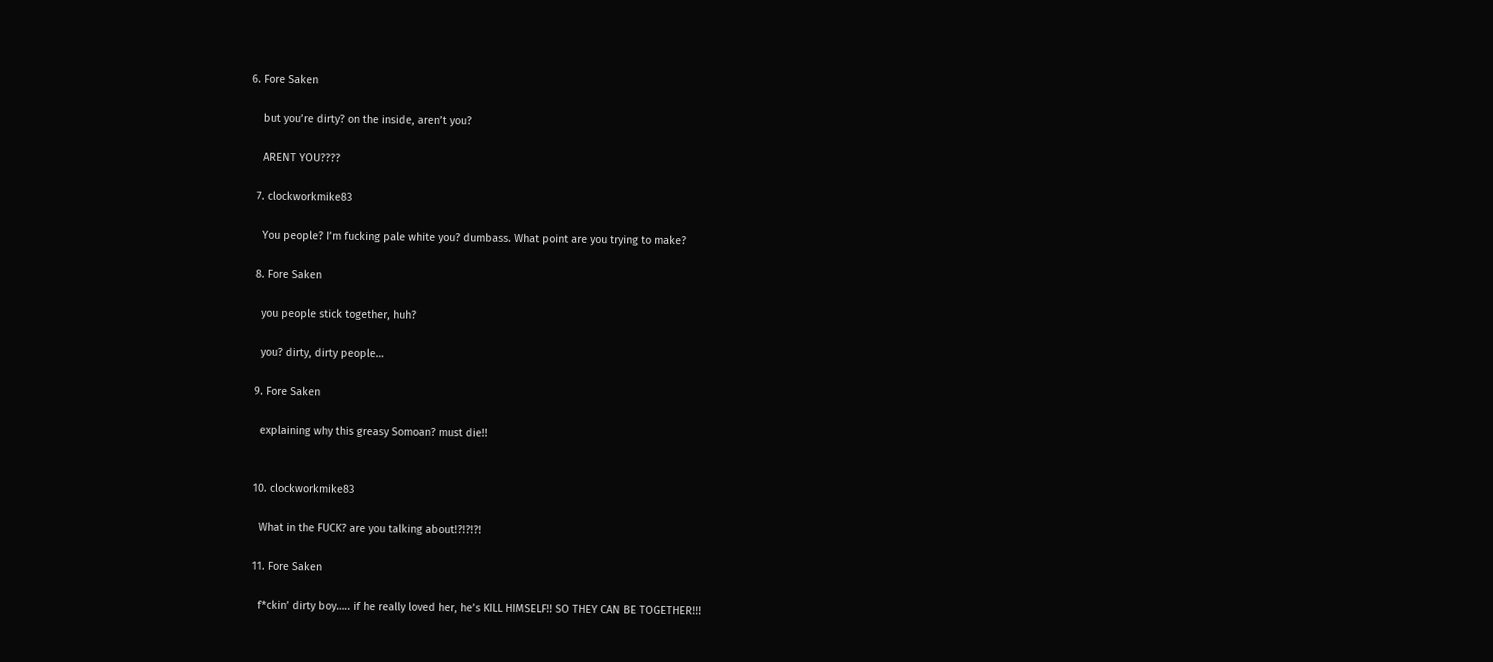6. Fore Saken

    but you’re dirty? on the inside, aren’t you?

    ARENT YOU????

  7. clockworkmike83

    You people? I’m fucking pale white you? dumbass. What point are you trying to make?

  8. Fore Saken

    you people stick together, huh?

    you? dirty, dirty people…

  9. Fore Saken

    explaining why this greasy Somoan? must die!!


  10. clockworkmike83

    What in the FUCK? are you talking about!?!?!?!

  11. Fore Saken

    f*ckin’ dirty boy….. if he really loved her, he’s KILL HIMSELF!! SO THEY CAN BE TOGETHER!!!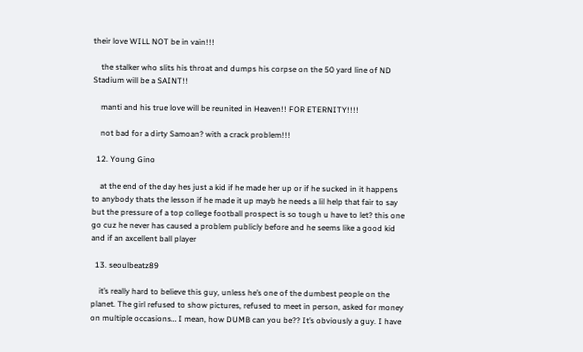their love WILL NOT be in vain!!!

    the stalker who slits his throat and dumps his corpse on the 50 yard line of ND Stadium will be a SAINT!!

    manti and his true love will be reunited in Heaven!! FOR ETERNITY!!!!

    not bad for a dirty Samoan? with a crack problem!!!

  12. Young Gino

    at the end of the day hes just a kid if he made her up or if he sucked in it happens to anybody thats the lesson if he made it up mayb he needs a lil help that fair to say but the pressure of a top college football prospect is so tough u have to let? this one go cuz he never has caused a problem publicly before and he seems like a good kid and if an axcellent ball player

  13. seoulbeatz89

    it’s really hard to believe this guy, unless he’s one of the dumbest people on the planet. The girl refused to show pictures, refused to meet in person, asked for money on multiple occasions… I mean, how DUMB can you be?? It’s obviously a guy. I have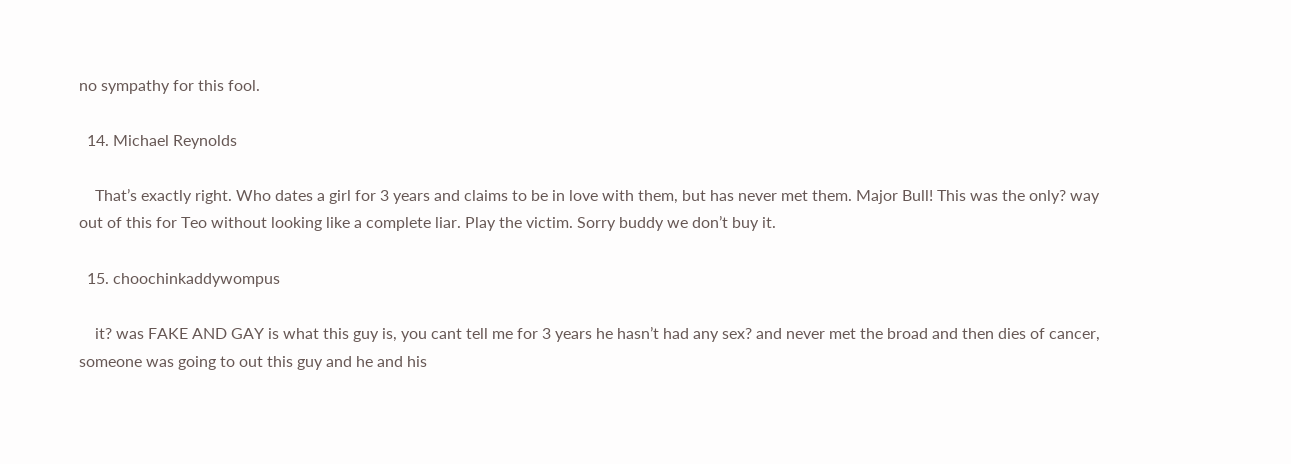no sympathy for this fool.

  14. Michael Reynolds

    That’s exactly right. Who dates a girl for 3 years and claims to be in love with them, but has never met them. Major Bull! This was the only? way out of this for Teo without looking like a complete liar. Play the victim. Sorry buddy we don’t buy it.

  15. choochinkaddywompus

    it? was FAKE AND GAY is what this guy is, you cant tell me for 3 years he hasn’t had any sex? and never met the broad and then dies of cancer, someone was going to out this guy and he and his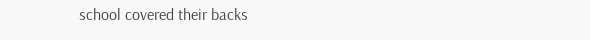school covered their backs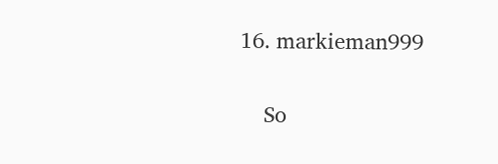16. markieman999

    So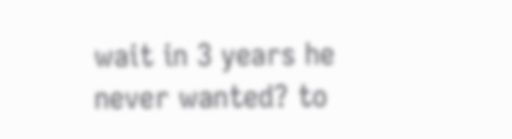wait in 3 years he never wanted? to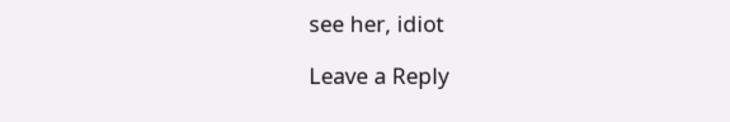see her, idiot

Leave a Reply